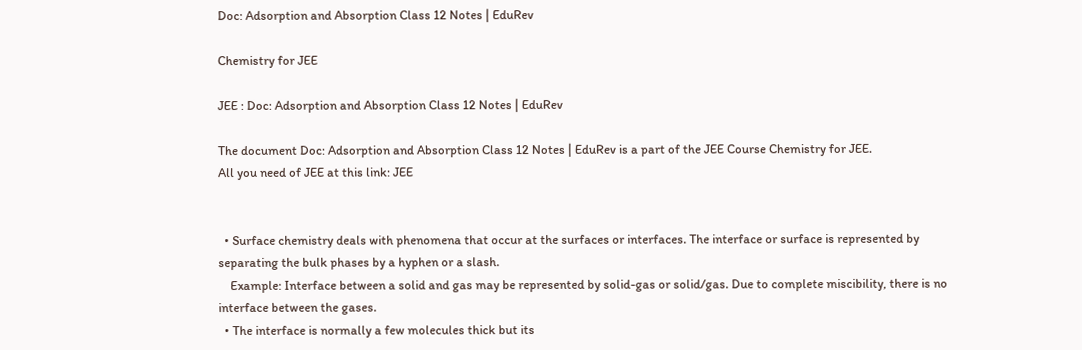Doc: Adsorption and Absorption Class 12 Notes | EduRev

Chemistry for JEE

JEE : Doc: Adsorption and Absorption Class 12 Notes | EduRev

The document Doc: Adsorption and Absorption Class 12 Notes | EduRev is a part of the JEE Course Chemistry for JEE.
All you need of JEE at this link: JEE


  • Surface chemistry deals with phenomena that occur at the surfaces or interfaces. The interface or surface is represented by separating the bulk phases by a hyphen or a slash.
    Example: Interface between a solid and gas may be represented by solid-gas or solid/gas. Due to complete miscibility, there is no interface between the gases.
  • The interface is normally a few molecules thick but its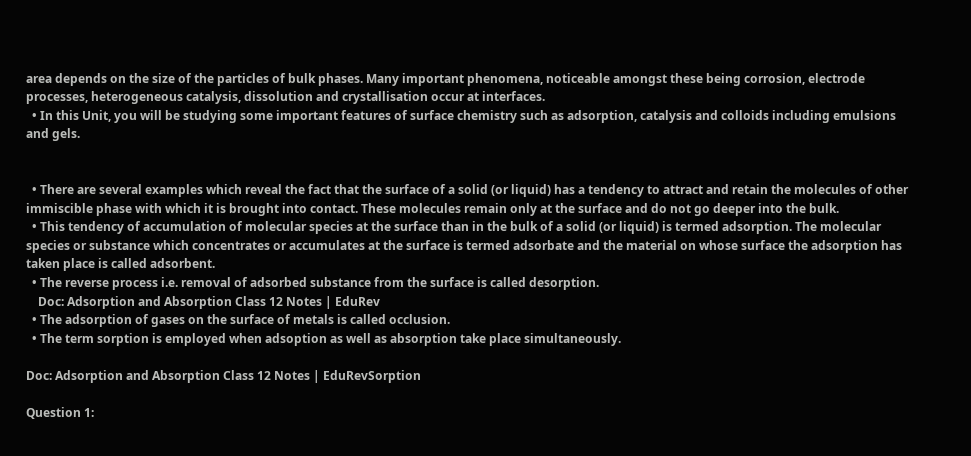area depends on the size of the particles of bulk phases. Many important phenomena, noticeable amongst these being corrosion, electrode processes, heterogeneous catalysis, dissolution and crystallisation occur at interfaces.
  • In this Unit, you will be studying some important features of surface chemistry such as adsorption, catalysis and colloids including emulsions and gels.


  • There are several examples which reveal the fact that the surface of a solid (or liquid) has a tendency to attract and retain the molecules of other immiscible phase with which it is brought into contact. These molecules remain only at the surface and do not go deeper into the bulk.
  • This tendency of accumulation of molecular species at the surface than in the bulk of a solid (or liquid) is termed adsorption. The molecular species or substance which concentrates or accumulates at the surface is termed adsorbate and the material on whose surface the adsorption has taken place is called adsorbent.
  • The reverse process i.e. removal of adsorbed substance from the surface is called desorption.
    Doc: Adsorption and Absorption Class 12 Notes | EduRev
  • The adsorption of gases on the surface of metals is called occlusion.
  • The term sorption is employed when adsoption as well as absorption take place simultaneously.

Doc: Adsorption and Absorption Class 12 Notes | EduRevSorption

Question 1: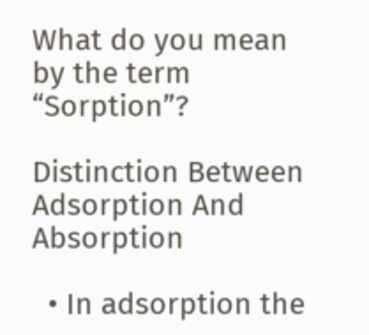What do you mean by the term “Sorption”?

Distinction Between Adsorption And Absorption

  • In adsorption the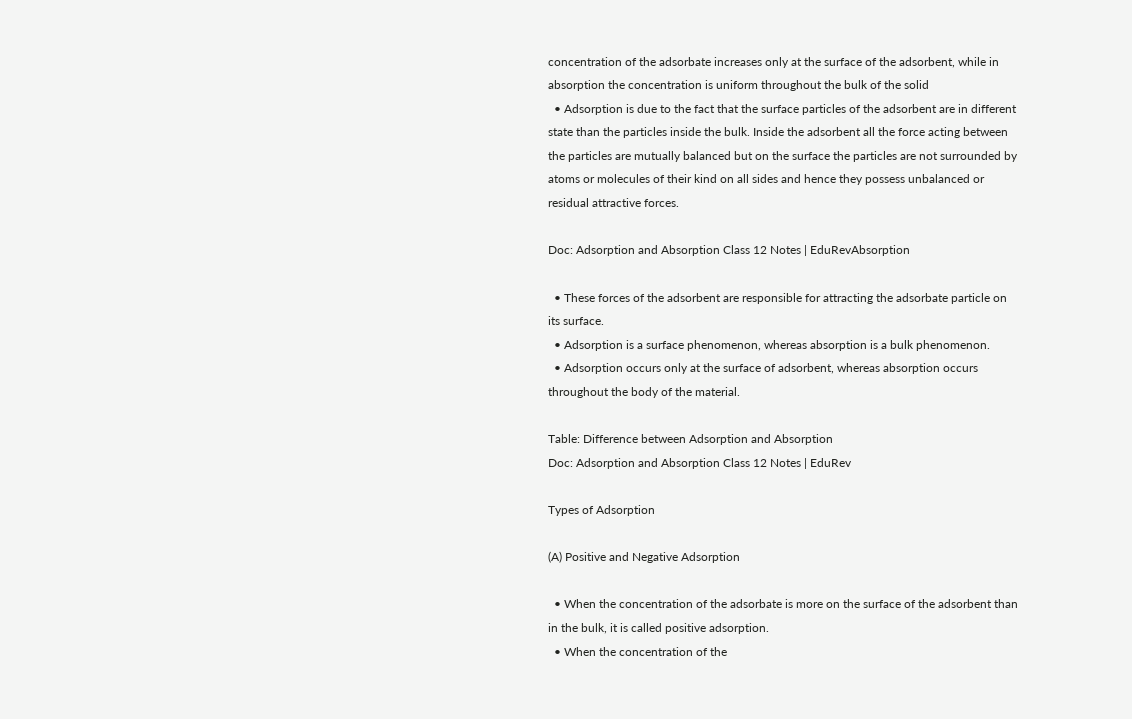concentration of the adsorbate increases only at the surface of the adsorbent, while in absorption the concentration is uniform throughout the bulk of the solid
  • Adsorption is due to the fact that the surface particles of the adsorbent are in different state than the particles inside the bulk. Inside the adsorbent all the force acting between the particles are mutually balanced but on the surface the particles are not surrounded by atoms or molecules of their kind on all sides and hence they possess unbalanced or residual attractive forces.

Doc: Adsorption and Absorption Class 12 Notes | EduRevAbsorption

  • These forces of the adsorbent are responsible for attracting the adsorbate particle on its surface.
  • Adsorption is a surface phenomenon, whereas absorption is a bulk phenomenon.
  • Adsorption occurs only at the surface of adsorbent, whereas absorption occurs throughout the body of the material.

Table: Difference between Adsorption and Absorption
Doc: Adsorption and Absorption Class 12 Notes | EduRev

Types of Adsorption

(A) Positive and Negative Adsorption

  • When the concentration of the adsorbate is more on the surface of the adsorbent than in the bulk, it is called positive adsorption.
  • When the concentration of the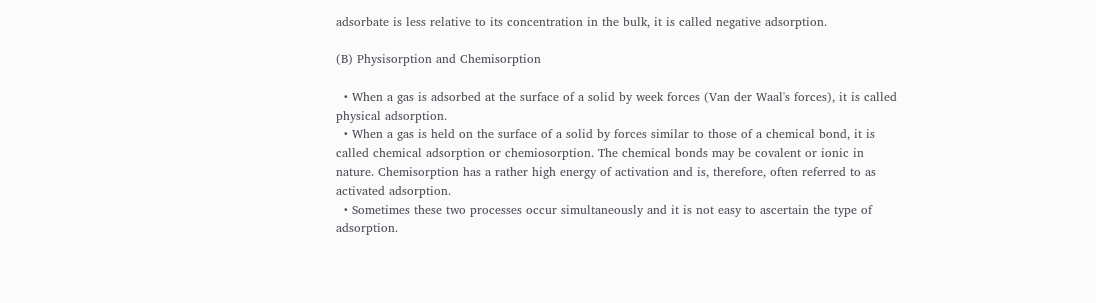adsorbate is less relative to its concentration in the bulk, it is called negative adsorption.

(B) Physisorption and Chemisorption

  • When a gas is adsorbed at the surface of a solid by week forces (Van der Waal's forces), it is called physical adsorption.
  • When a gas is held on the surface of a solid by forces similar to those of a chemical bond, it is called chemical adsorption or chemiosorption. The chemical bonds may be covalent or ionic in nature. Chemisorption has a rather high energy of activation and is, therefore, often referred to as activated adsorption.
  • Sometimes these two processes occur simultaneously and it is not easy to ascertain the type of adsorption.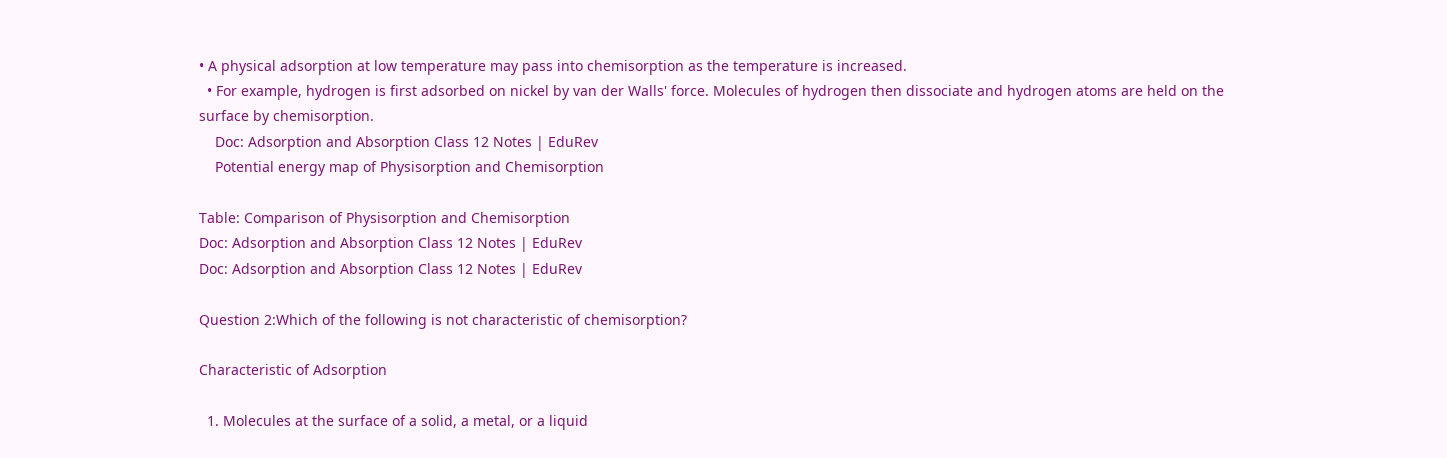• A physical adsorption at low temperature may pass into chemisorption as the temperature is increased.
  • For example, hydrogen is first adsorbed on nickel by van der Walls' force. Molecules of hydrogen then dissociate and hydrogen atoms are held on the surface by chemisorption.
    Doc: Adsorption and Absorption Class 12 Notes | EduRev
    Potential energy map of Physisorption and Chemisorption

Table: Comparison of Physisorption and Chemisorption
Doc: Adsorption and Absorption Class 12 Notes | EduRev
Doc: Adsorption and Absorption Class 12 Notes | EduRev

Question 2:Which of the following is not characteristic of chemisorption?

Characteristic of Adsorption

  1. Molecules at the surface of a solid, a metal, or a liquid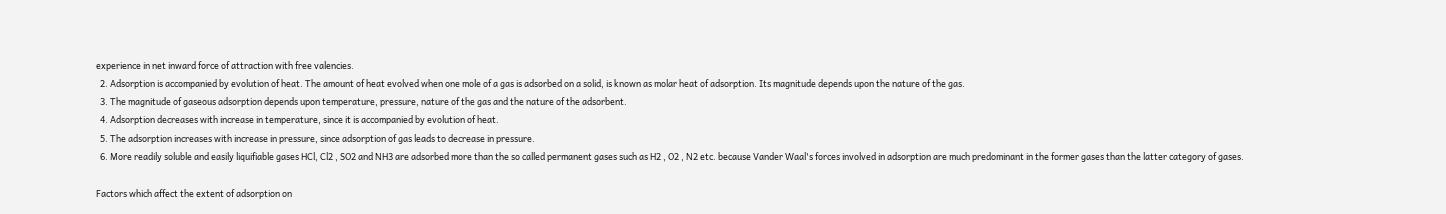experience in net inward force of attraction with free valencies.
  2. Adsorption is accompanied by evolution of heat. The amount of heat evolved when one mole of a gas is adsorbed on a solid, is known as molar heat of adsorption. Its magnitude depends upon the nature of the gas.
  3. The magnitude of gaseous adsorption depends upon temperature, pressure, nature of the gas and the nature of the adsorbent.
  4. Adsorption decreases with increase in temperature, since it is accompanied by evolution of heat.
  5. The adsorption increases with increase in pressure, since adsorption of gas leads to decrease in pressure.
  6. More readily soluble and easily liquifiable gases HCl, Cl2 , SO2 and NH3 are adsorbed more than the so called permanent gases such as H2 , O2 , N2 etc. because Vander Waal's forces involved in adsorption are much predominant in the former gases than the latter category of gases.

Factors which affect the extent of adsorption on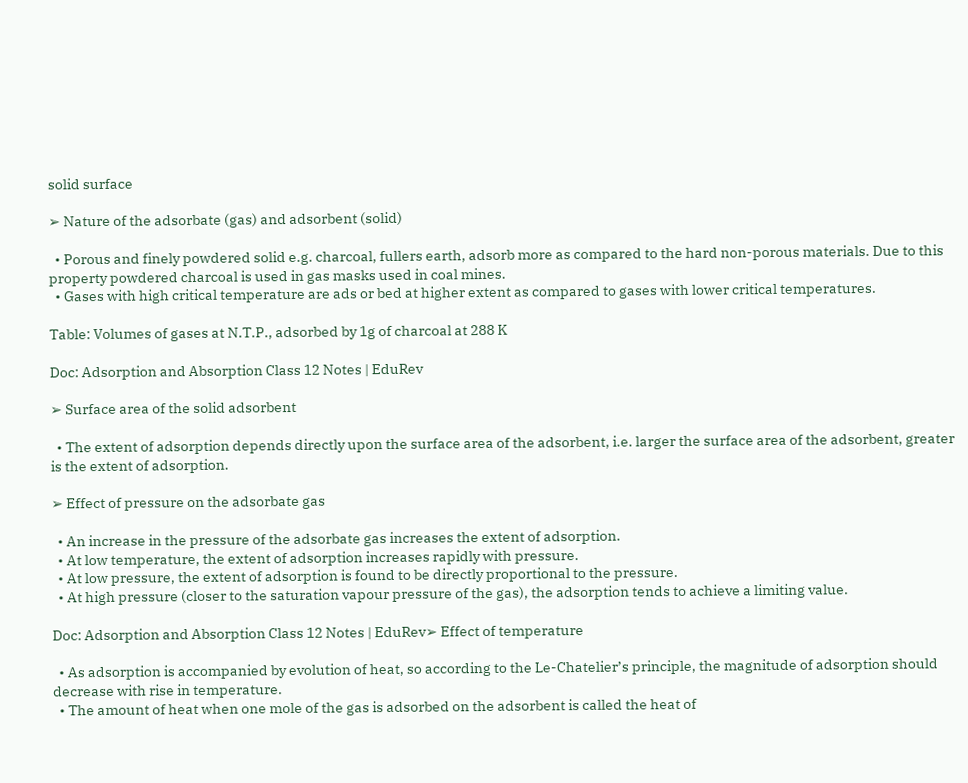solid surface

➢ Nature of the adsorbate (gas) and adsorbent (solid)

  • Porous and finely powdered solid e.g. charcoal, fullers earth, adsorb more as compared to the hard non-porous materials. Due to this property powdered charcoal is used in gas masks used in coal mines.
  • Gases with high critical temperature are ads or bed at higher extent as compared to gases with lower critical temperatures.

Table: Volumes of gases at N.T.P., adsorbed by 1g of charcoal at 288 K

Doc: Adsorption and Absorption Class 12 Notes | EduRev

➢ Surface area of the solid adsorbent

  • The extent of adsorption depends directly upon the surface area of the adsorbent, i.e. larger the surface area of the adsorbent, greater is the extent of adsorption.

➢ Effect of pressure on the adsorbate gas

  • An increase in the pressure of the adsorbate gas increases the extent of adsorption.
  • At low temperature, the extent of adsorption increases rapidly with pressure.
  • At low pressure, the extent of adsorption is found to be directly proportional to the pressure.
  • At high pressure (closer to the saturation vapour pressure of the gas), the adsorption tends to achieve a limiting value.

Doc: Adsorption and Absorption Class 12 Notes | EduRev➢ Effect of temperature

  • As adsorption is accompanied by evolution of heat, so according to the Le-Chatelier’s principle, the magnitude of adsorption should decrease with rise in temperature.
  • The amount of heat when one mole of the gas is adsorbed on the adsorbent is called the heat of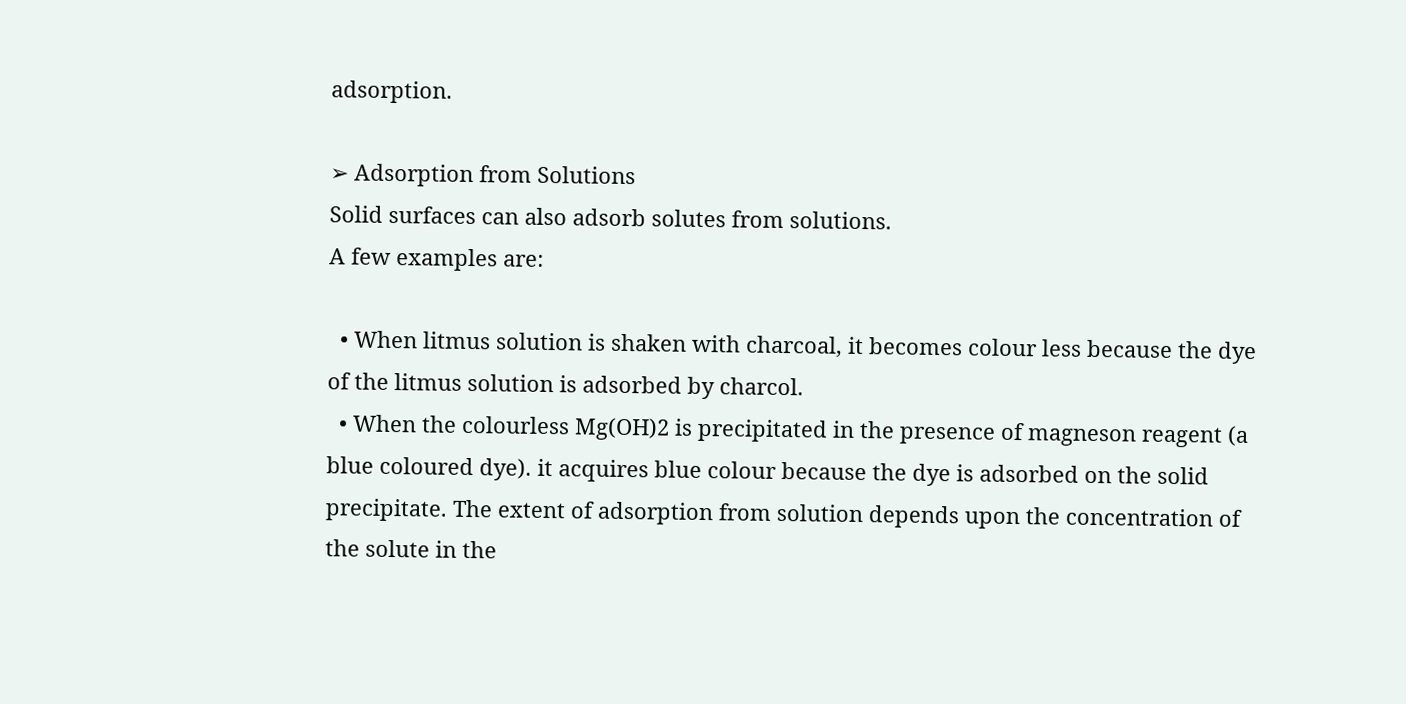adsorption.

➢ Adsorption from Solutions
Solid surfaces can also adsorb solutes from solutions.
A few examples are:

  • When litmus solution is shaken with charcoal, it becomes colour less because the dye of the litmus solution is adsorbed by charcol.
  • When the colourless Mg(OH)2 is precipitated in the presence of magneson reagent (a blue coloured dye). it acquires blue colour because the dye is adsorbed on the solid precipitate. The extent of adsorption from solution depends upon the concentration of the solute in the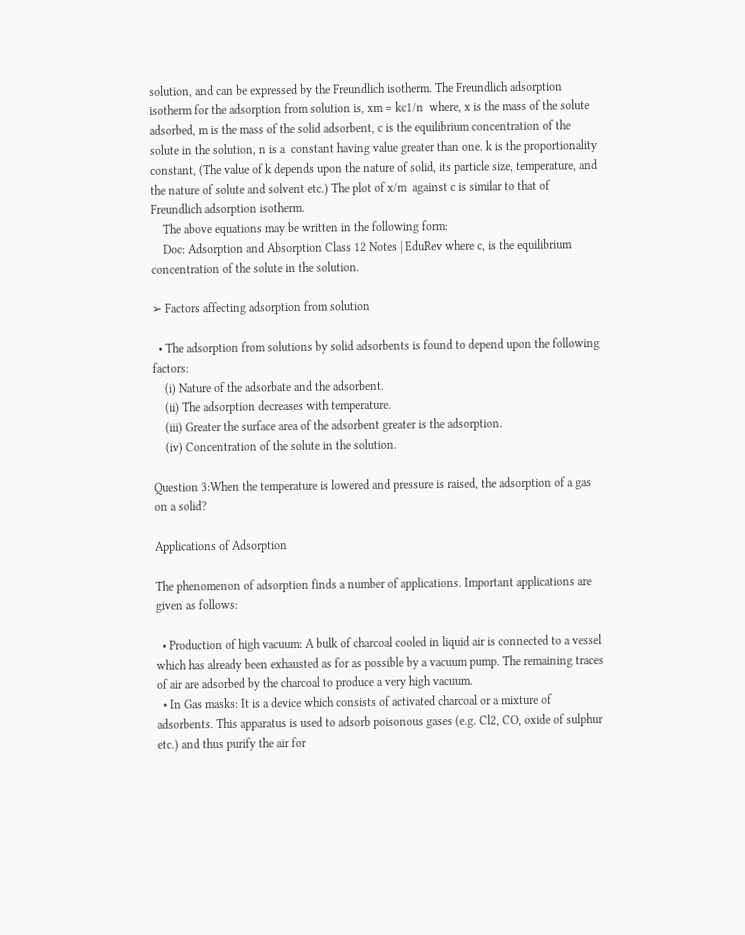solution, and can be expressed by the Freundlich isotherm. The Freundlich adsorption isotherm for the adsorption from solution is, xm = kc1/n  where, x is the mass of the solute adsorbed, m is the mass of the solid adsorbent, c is the equilibrium concentration of the solute in the solution, n is a  constant having value greater than one. k is the proportionality constant, (The value of k depends upon the nature of solid, its particle size, temperature, and the nature of solute and solvent etc.) The plot of x/m  against c is similar to that of Freundlich adsorption isotherm.
    The above equations may be written in the following form:
    Doc: Adsorption and Absorption Class 12 Notes | EduRev where c, is the equilibrium concentration of the solute in the solution.

➢ Factors affecting adsorption from solution

  • The adsorption from solutions by solid adsorbents is found to depend upon the following factors:
    (i) Nature of the adsorbate and the adsorbent.
    (ii) The adsorption decreases with temperature.
    (iii) Greater the surface area of the adsorbent greater is the adsorption.
    (iv) Concentration of the solute in the solution.

Question 3:When the temperature is lowered and pressure is raised, the adsorption of a gas on a solid?

Applications of Adsorption

The phenomenon of adsorption finds a number of applications. Important applications are given as follows:

  • Production of high vacuum: A bulk of charcoal cooled in liquid air is connected to a vessel which has already been exhausted as for as possible by a vacuum pump. The remaining traces of air are adsorbed by the charcoal to produce a very high vacuum.
  • In Gas masks: It is a device which consists of activated charcoal or a mixture of adsorbents. This apparatus is used to adsorb poisonous gases (e.g. Cl2, CO, oxide of sulphur etc.) and thus purify the air for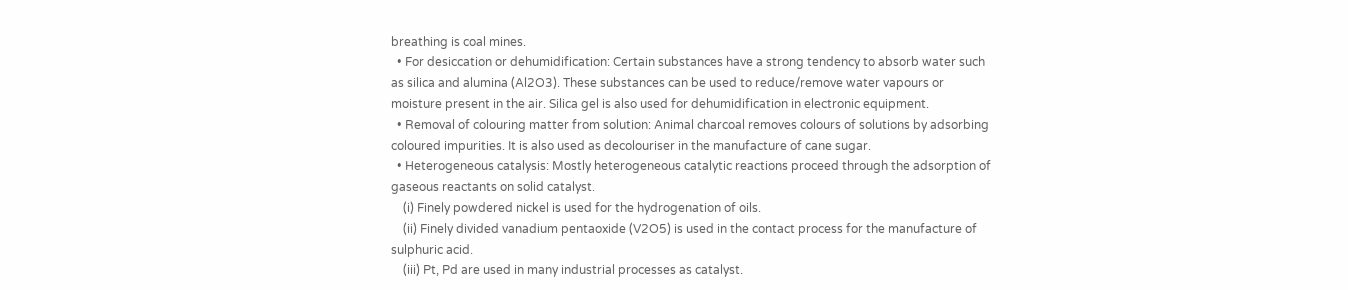breathing is coal mines.
  • For desiccation or dehumidification: Certain substances have a strong tendency to absorb water such as silica and alumina (Al2O3). These substances can be used to reduce/remove water vapours or moisture present in the air. Silica gel is also used for dehumidification in electronic equipment.
  • Removal of colouring matter from solution: Animal charcoal removes colours of solutions by adsorbing coloured impurities. It is also used as decolouriser in the manufacture of cane sugar.
  • Heterogeneous catalysis: Mostly heterogeneous catalytic reactions proceed through the adsorption of gaseous reactants on solid catalyst.
    (i) Finely powdered nickel is used for the hydrogenation of oils.
    (ii) Finely divided vanadium pentaoxide (V2O5) is used in the contact process for the manufacture of sulphuric acid.
    (iii) Pt, Pd are used in many industrial processes as catalyst.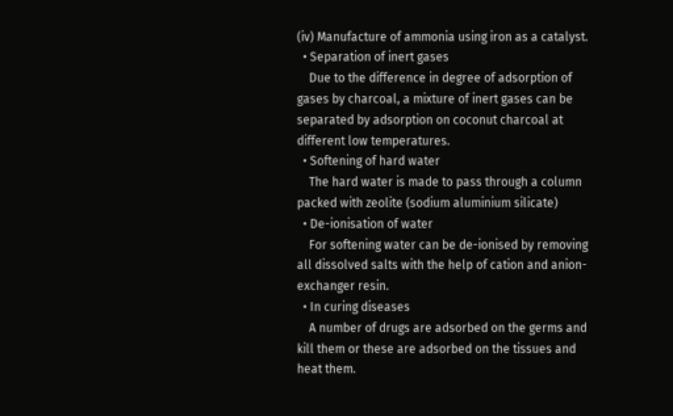(iv) Manufacture of ammonia using iron as a catalyst.
  • Separation of inert gases
    Due to the difference in degree of adsorption of gases by charcoal, a mixture of inert gases can be separated by adsorption on coconut charcoal at different low temperatures.
  • Softening of hard water
    The hard water is made to pass through a column packed with zeolite (sodium aluminium silicate)
  • De-ionisation of water
    For softening water can be de-ionised by removing all dissolved salts with the help of cation and anion-exchanger resin.
  • In curing diseases
    A number of drugs are adsorbed on the germs and kill them or these are adsorbed on the tissues and heat them.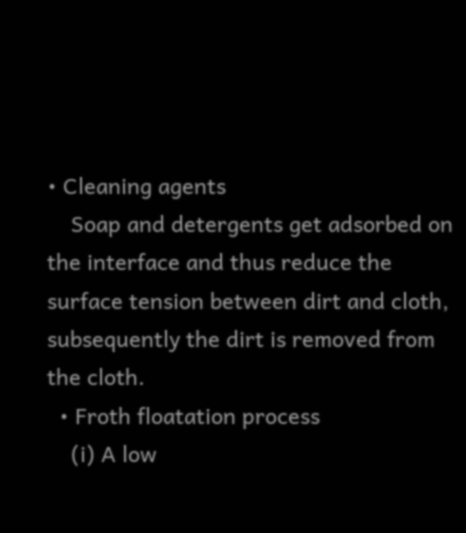• Cleaning agents
    Soap and detergents get adsorbed on the interface and thus reduce the surface tension between dirt and cloth, subsequently the dirt is removed from the cloth.
  • Froth floatation process
    (i) A low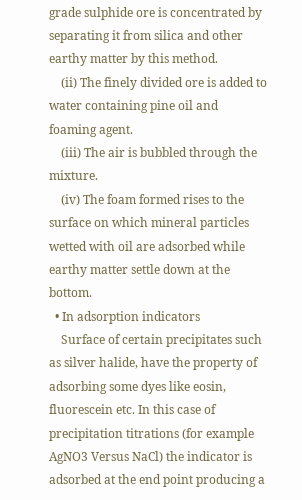grade sulphide ore is concentrated by separating it from silica and other earthy matter by this method.
    (ii) The finely divided ore is added to water containing pine oil and foaming agent.
    (iii) The air is bubbled through the mixture.
    (iv) The foam formed rises to the surface on which mineral particles wetted with oil are adsorbed while earthy matter settle down at the bottom.
  • In adsorption indicators
    Surface of certain precipitates such as silver halide, have the property of adsorbing some dyes like eosin, fluorescein etc. In this case of precipitation titrations (for example AgNO3 Versus NaCl) the indicator is adsorbed at the end point producing a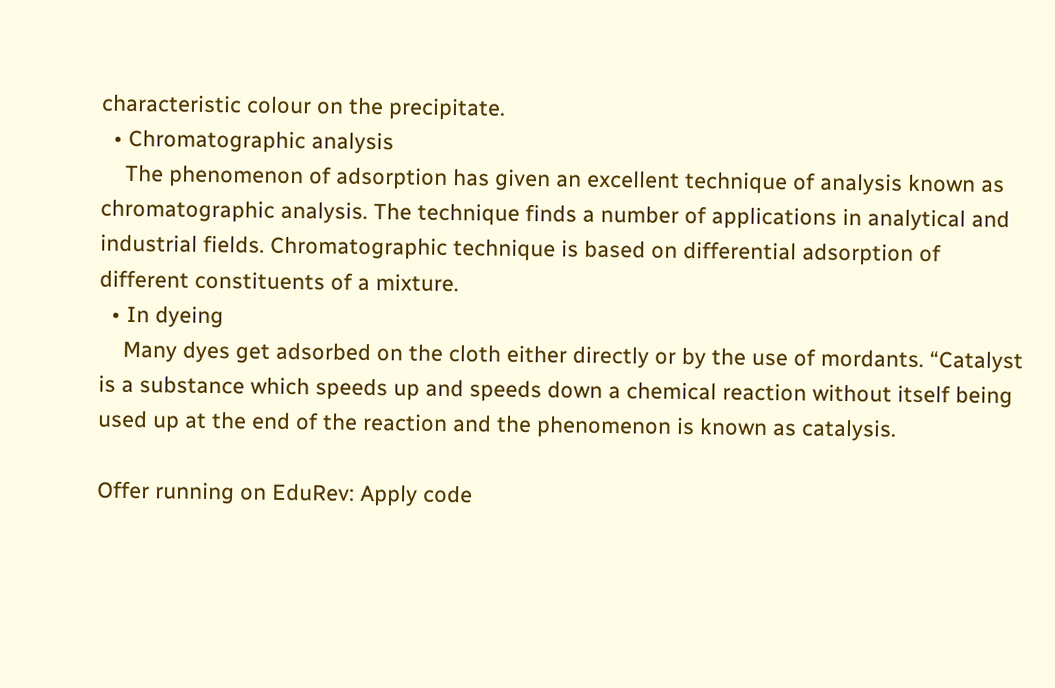characteristic colour on the precipitate.
  • Chromatographic analysis
    The phenomenon of adsorption has given an excellent technique of analysis known as chromatographic analysis. The technique finds a number of applications in analytical and industrial fields. Chromatographic technique is based on differential adsorption of different constituents of a mixture.
  • In dyeing
    Many dyes get adsorbed on the cloth either directly or by the use of mordants. “Catalyst is a substance which speeds up and speeds down a chemical reaction without itself being used up at the end of the reaction and the phenomenon is known as catalysis.

Offer running on EduRev: Apply code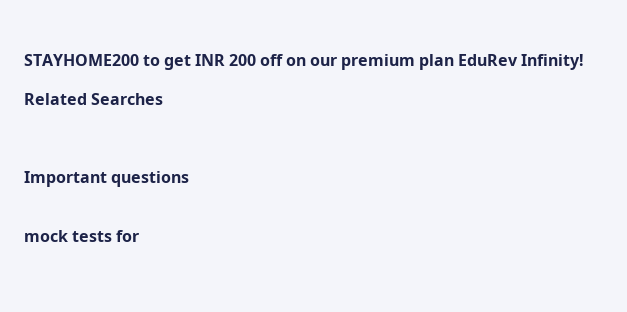STAYHOME200 to get INR 200 off on our premium plan EduRev Infinity!

Related Searches



Important questions


mock tests for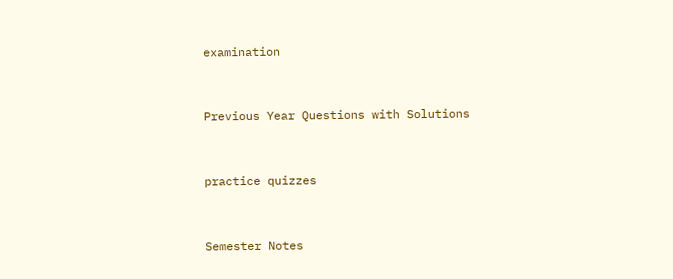examination


Previous Year Questions with Solutions


practice quizzes


Semester Notes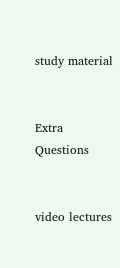study material


Extra Questions


video lectures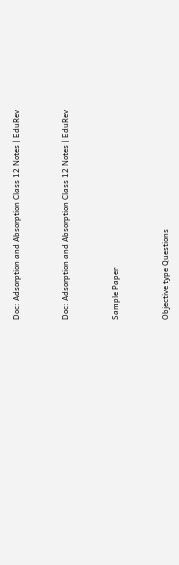Doc: Adsorption and Absorption Class 12 Notes | EduRev


Doc: Adsorption and Absorption Class 12 Notes | EduRev


Sample Paper


Objective type Questions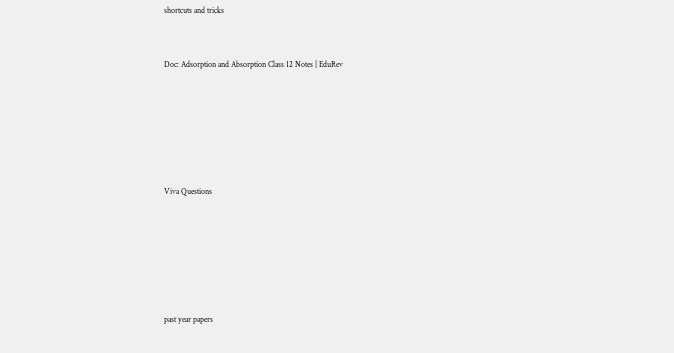shortcuts and tricks


Doc: Adsorption and Absorption Class 12 Notes | EduRev






Viva Questions






past year papers